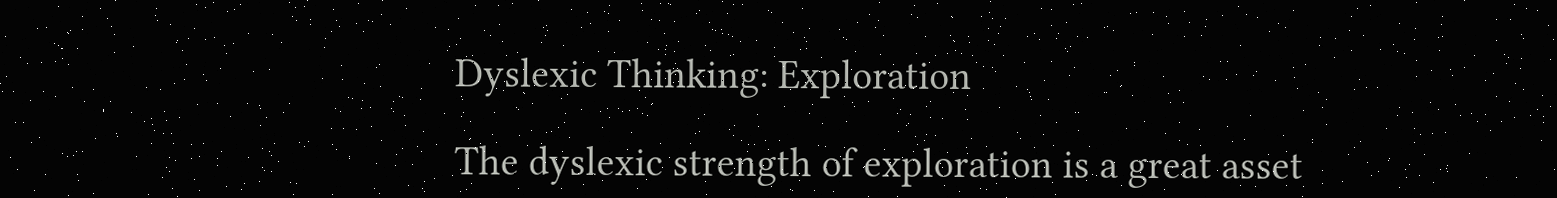Dyslexic Thinking: Exploration

The dyslexic strength of exploration is a great asset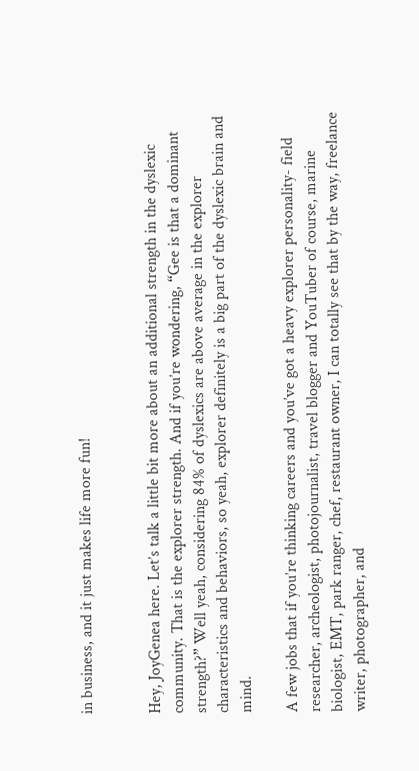in business, and it just makes life more fun!


Hey, JoyGenea here. Let’s talk a little bit more about an additional strength in the dyslexic community. That is the explorer strength. And if you’re wondering, “Gee is that a dominant strength?” Well yeah, considering 84% of dyslexics are above average in the explorer characteristics and behaviors, so yeah, explorer definitely is a big part of the dyslexic brain and mind.

A few jobs that if you’re thinking careers and you’ve got a heavy explorer personality- field researcher, archeologist, photojournalist, travel blogger and YouTuber of course, marine biologist, EMT, park ranger, chef, restaurant owner, I can totally see that by the way, freelance writer, photographer, and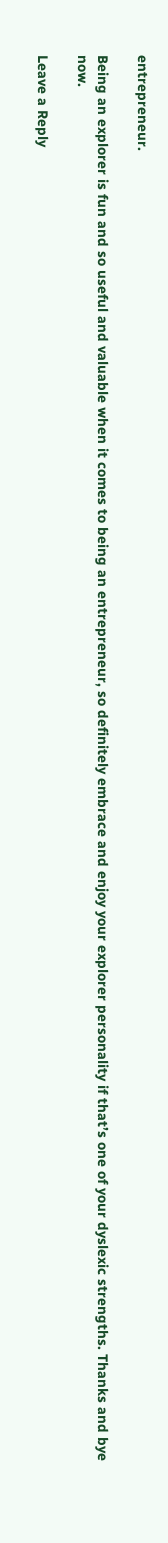entrepreneur.

Being an explorer is fun and so useful and valuable when it comes to being an entrepreneur, so definitely embrace and enjoy your explorer personality if that’s one of your dyslexic strengths. Thanks and bye now.

Leave a Reply